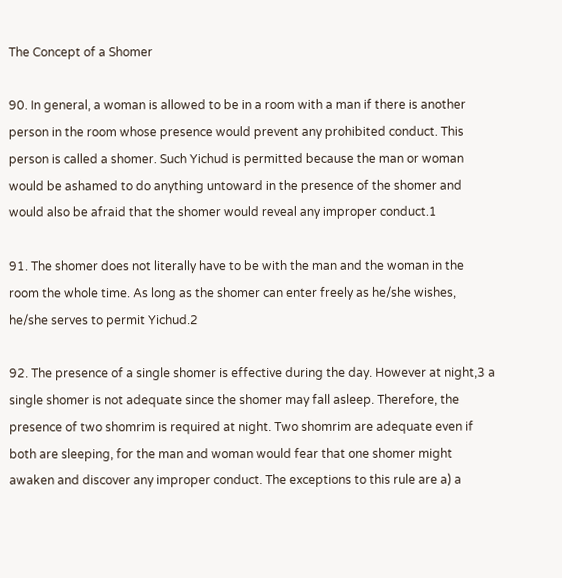The Concept of a Shomer

90. In general, a woman is allowed to be in a room with a man if there is another person in the room whose presence would prevent any prohibited conduct. This person is called a shomer. Such Yichud is permitted because the man or woman would be ashamed to do anything untoward in the presence of the shomer and would also be afraid that the shomer would reveal any improper conduct.1

91. The shomer does not literally have to be with the man and the woman in the room the whole time. As long as the shomer can enter freely as he/she wishes, he/she serves to permit Yichud.2

92. The presence of a single shomer is effective during the day. However at night,3 a single shomer is not adequate since the shomer may fall asleep. Therefore, the presence of two shomrim is required at night. Two shomrim are adequate even if both are sleeping, for the man and woman would fear that one shomer might awaken and discover any improper conduct. The exceptions to this rule are a) a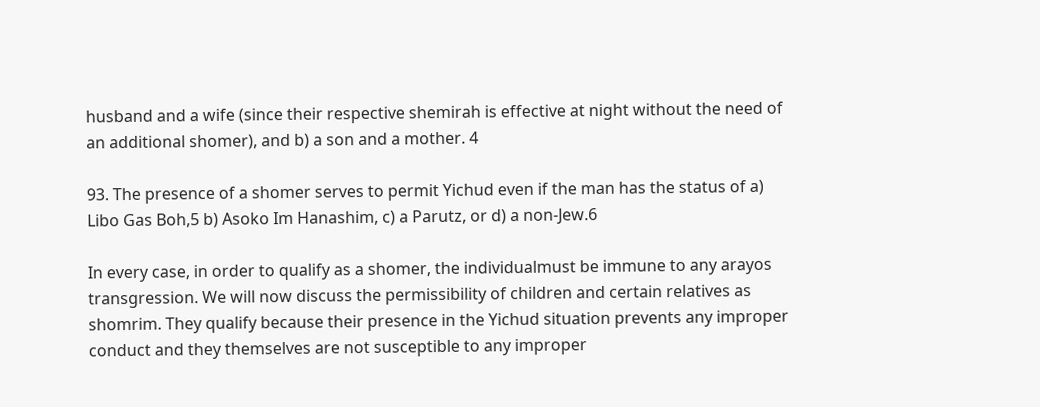husband and a wife (since their respective shemirah is effective at night without the need of an additional shomer), and b) a son and a mother. 4

93. The presence of a shomer serves to permit Yichud even if the man has the status of a) Libo Gas Boh,5 b) Asoko Im Hanashim, c) a Parutz, or d) a non-Jew.6

In every case, in order to qualify as a shomer, the individualmust be immune to any arayos transgression. We will now discuss the permissibility of children and certain relatives as shomrim. They qualify because their presence in the Yichud situation prevents any improper conduct and they themselves are not susceptible to any improper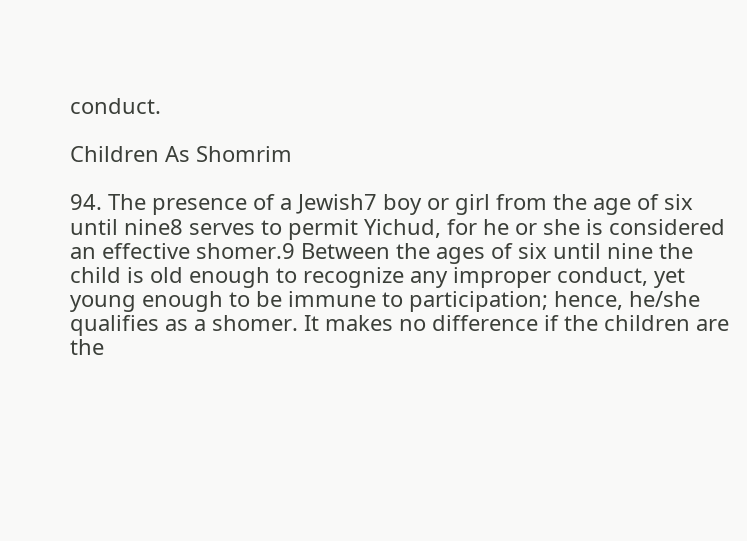conduct.

Children As Shomrim

94. The presence of a Jewish7 boy or girl from the age of six until nine8 serves to permit Yichud, for he or she is considered an effective shomer.9 Between the ages of six until nine the child is old enough to recognize any improper conduct, yet young enough to be immune to participation; hence, he/she qualifies as a shomer. It makes no difference if the children are the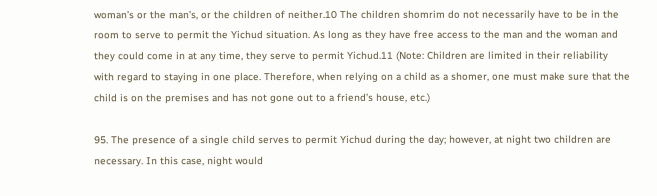woman’s or the man’s, or the children of neither.10 The children shomrim do not necessarily have to be in the room to serve to permit the Yichud situation. As long as they have free access to the man and the woman and they could come in at any time, they serve to permit Yichud.11 (Note: Children are limited in their reliability with regard to staying in one place. Therefore, when relying on a child as a shomer, one must make sure that the child is on the premises and has not gone out to a friend’s house, etc.)

95. The presence of a single child serves to permit Yichud during the day; however, at night two children are necessary. In this case, night would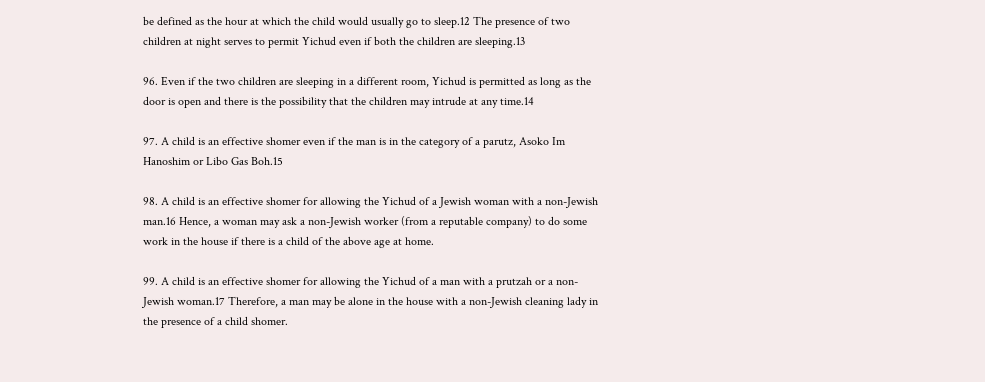be defined as the hour at which the child would usually go to sleep.12 The presence of two children at night serves to permit Yichud even if both the children are sleeping.13

96. Even if the two children are sleeping in a different room, Yichud is permitted as long as the door is open and there is the possibility that the children may intrude at any time.14

97. A child is an effective shomer even if the man is in the category of a parutz, Asoko Im Hanoshim or Libo Gas Boh.15

98. A child is an effective shomer for allowing the Yichud of a Jewish woman with a non-Jewish man.16 Hence, a woman may ask a non-Jewish worker (from a reputable company) to do some work in the house if there is a child of the above age at home.

99. A child is an effective shomer for allowing the Yichud of a man with a prutzah or a non-Jewish woman.17 Therefore, a man may be alone in the house with a non-Jewish cleaning lady in the presence of a child shomer.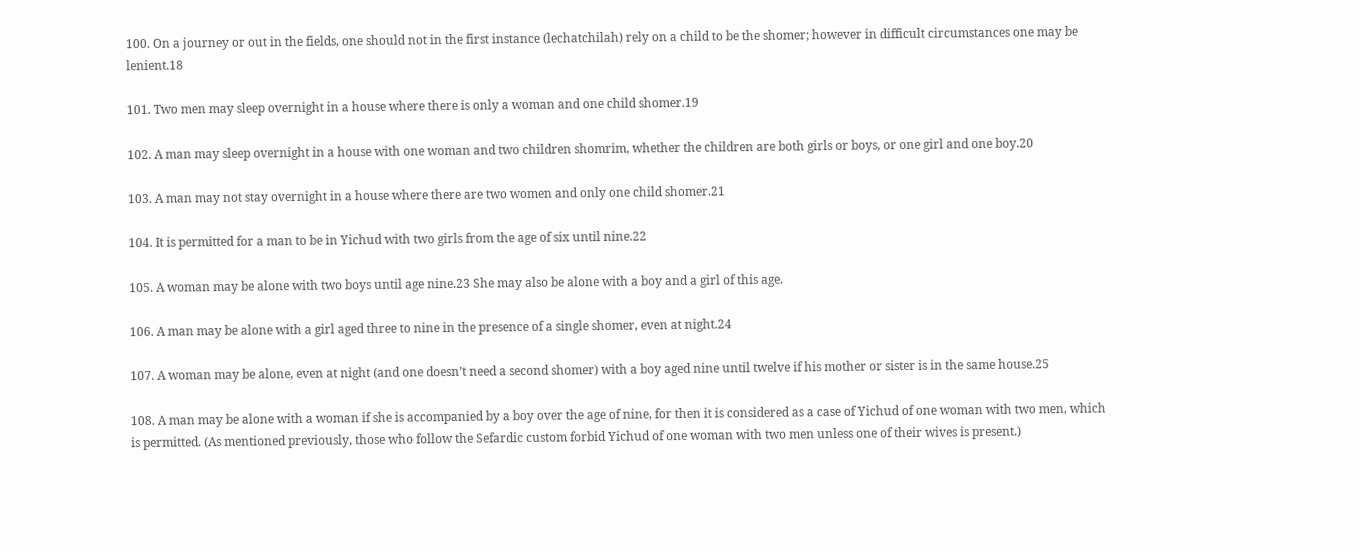100. On a journey or out in the fields, one should not in the first instance (lechatchilah) rely on a child to be the shomer; however in difficult circumstances one may be lenient.18

101. Two men may sleep overnight in a house where there is only a woman and one child shomer.19

102. A man may sleep overnight in a house with one woman and two children shomrim, whether the children are both girls or boys, or one girl and one boy.20

103. A man may not stay overnight in a house where there are two women and only one child shomer.21

104. It is permitted for a man to be in Yichud with two girls from the age of six until nine.22

105. A woman may be alone with two boys until age nine.23 She may also be alone with a boy and a girl of this age.

106. A man may be alone with a girl aged three to nine in the presence of a single shomer, even at night.24

107. A woman may be alone, even at night (and one doesn’t need a second shomer) with a boy aged nine until twelve if his mother or sister is in the same house.25

108. A man may be alone with a woman if she is accompanied by a boy over the age of nine, for then it is considered as a case of Yichud of one woman with two men, which is permitted. (As mentioned previously, those who follow the Sefardic custom forbid Yichud of one woman with two men unless one of their wives is present.)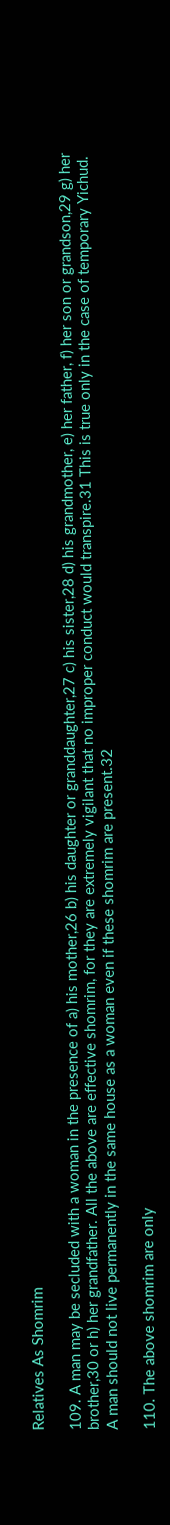Relatives As Shomrim

109. A man may be secluded with a woman in the presence of a) his mother,26 b) his daughter or granddaughter,27 c) his sister,28 d) his grandmother, e) her father, f) her son or grandson,29 g) her brother,30 or h) her grandfather. All the above are effective shomrim, for they are extremely vigilant that no improper conduct would transpire.31 This is true only in the case of temporary Yichud. A man should not live permanently in the same house as a woman even if these shomrim are present.32

110. The above shomrim are only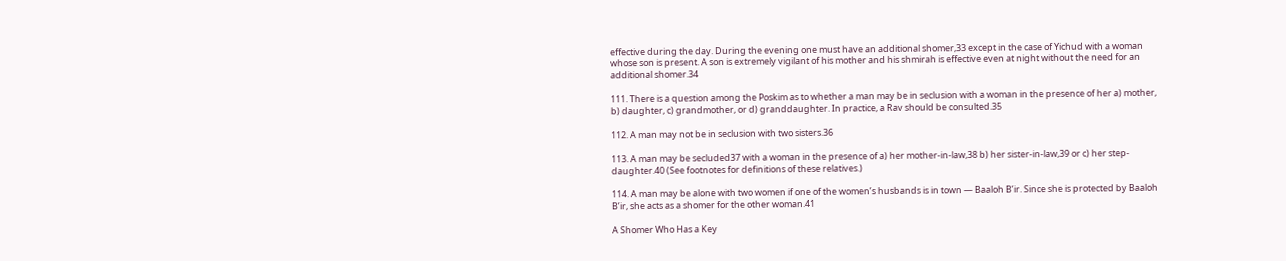effective during the day. During the evening one must have an additional shomer,33 except in the case of Yichud with a woman whose son is present. A son is extremely vigilant of his mother and his shmirah is effective even at night without the need for an additional shomer.34

111. There is a question among the Poskim as to whether a man may be in seclusion with a woman in the presence of her a) mother, b) daughter, c) grandmother, or d) granddaughter. In practice, a Rav should be consulted.35

112. A man may not be in seclusion with two sisters.36

113. A man may be secluded37 with a woman in the presence of a) her mother-in-law,38 b) her sister-in-law,39 or c) her step-daughter.40 (See footnotes for definitions of these relatives.)

114. A man may be alone with two women if one of the women’s husbands is in town — Baaloh B’ir. Since she is protected by Baaloh B’ir, she acts as a shomer for the other woman.41

A Shomer Who Has a Key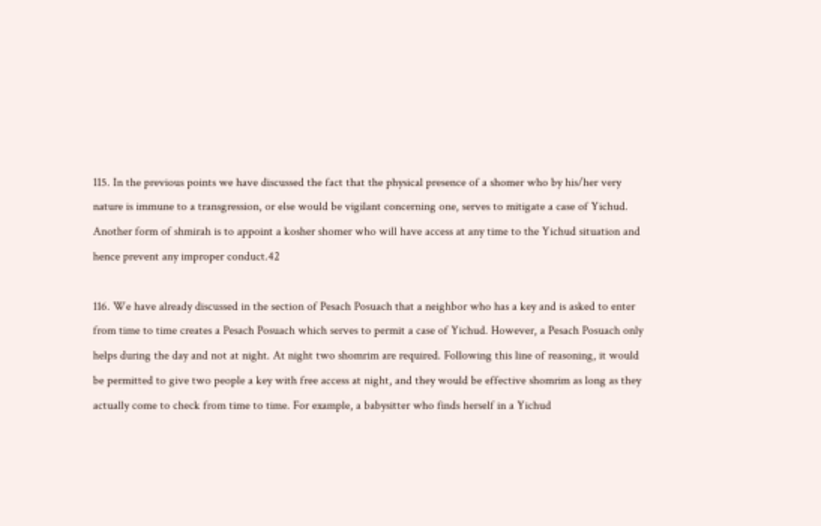115. In the previous points we have discussed the fact that the physical presence of a shomer who by his/her very nature is immune to a transgression, or else would be vigilant concerning one, serves to mitigate a case of Yichud. Another form of shmirah is to appoint a kosher shomer who will have access at any time to the Yichud situation and hence prevent any improper conduct.42

116. We have already discussed in the section of Pesach Posuach that a neighbor who has a key and is asked to enter from time to time creates a Pesach Posuach which serves to permit a case of Yichud. However, a Pesach Posuach only helps during the day and not at night. At night two shomrim are required. Following this line of reasoning, it would be permitted to give two people a key with free access at night, and they would be effective shomrim as long as they actually come to check from time to time. For example, a babysitter who finds herself in a Yichud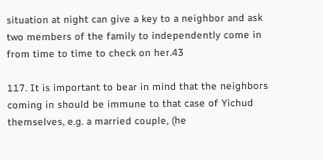situation at night can give a key to a neighbor and ask two members of the family to independently come in from time to time to check on her.43

117. It is important to bear in mind that the neighbors coming in should be immune to that case of Yichud themselves, e.g. a married couple, (he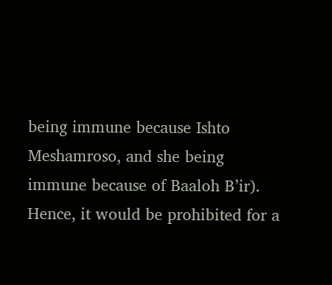being immune because Ishto Meshamroso, and she being immune because of Baaloh B’ir). Hence, it would be prohibited for a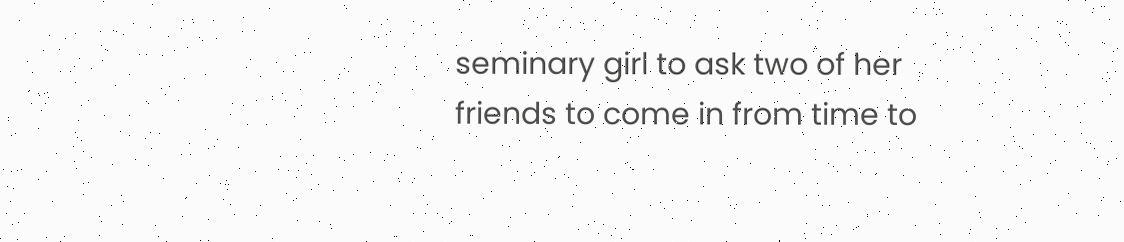seminary girl to ask two of her friends to come in from time to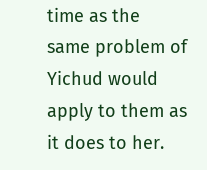time as the same problem of Yichud would apply to them as it does to her.